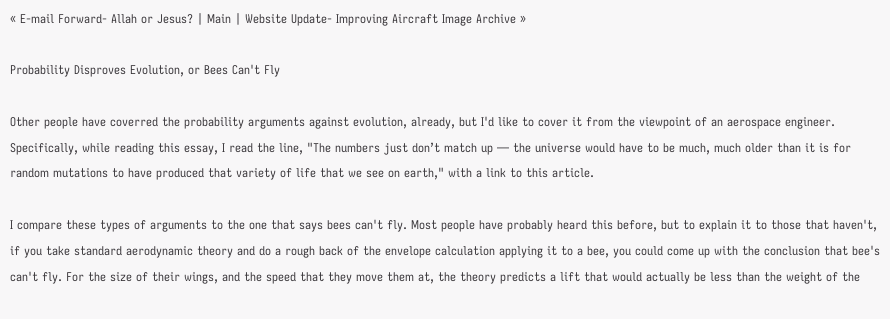« E-mail Forward- Allah or Jesus? | Main | Website Update- Improving Aircraft Image Archive »

Probability Disproves Evolution, or Bees Can't Fly

Other people have coverred the probability arguments against evolution, already, but I'd like to cover it from the viewpoint of an aerospace engineer. Specifically, while reading this essay, I read the line, "The numbers just don’t match up — the universe would have to be much, much older than it is for random mutations to have produced that variety of life that we see on earth," with a link to this article.

I compare these types of arguments to the one that says bees can't fly. Most people have probably heard this before, but to explain it to those that haven't, if you take standard aerodynamic theory and do a rough back of the envelope calculation applying it to a bee, you could come up with the conclusion that bee's can't fly. For the size of their wings, and the speed that they move them at, the theory predicts a lift that would actually be less than the weight of the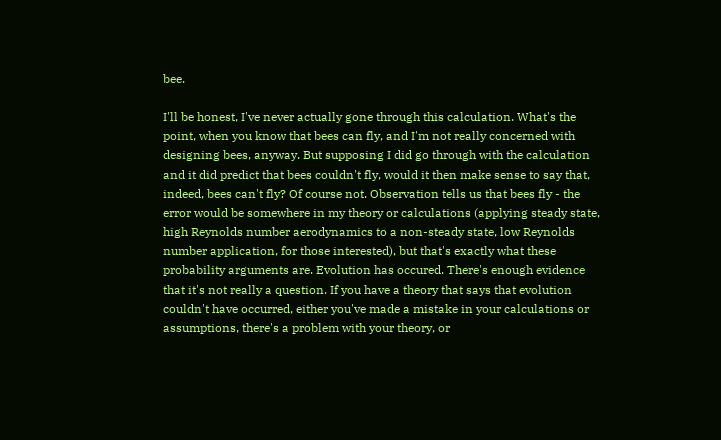bee.

I'll be honest, I've never actually gone through this calculation. What's the point, when you know that bees can fly, and I'm not really concerned with designing bees, anyway. But supposing I did go through with the calculation and it did predict that bees couldn't fly, would it then make sense to say that, indeed, bees can't fly? Of course not. Observation tells us that bees fly - the error would be somewhere in my theory or calculations (applying steady state, high Reynolds number aerodynamics to a non-steady state, low Reynolds number application, for those interested), but that's exactly what these probability arguments are. Evolution has occured. There's enough evidence that it's not really a question. If you have a theory that says that evolution couldn't have occurred, either you've made a mistake in your calculations or assumptions, there's a problem with your theory, or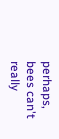perhaps, bees can't really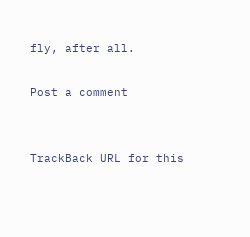fly, after all.

Post a comment


TrackBack URL for this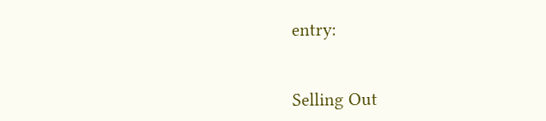entry:


Selling Out